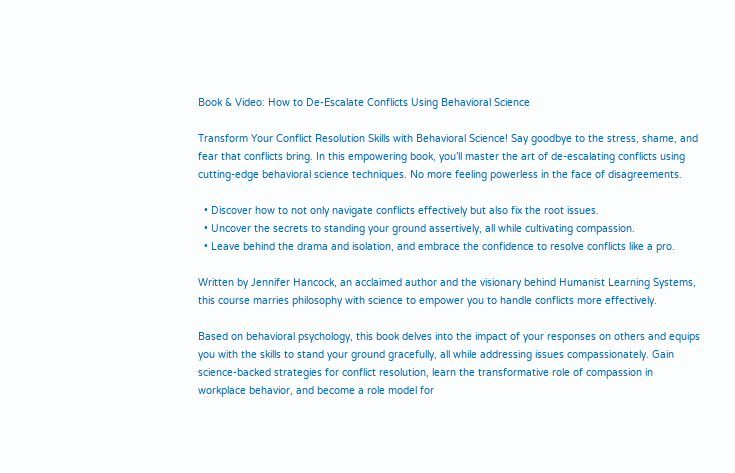Book & Video: How to De-Escalate Conflicts Using Behavioral Science

Transform Your Conflict Resolution Skills with Behavioral Science! Say goodbye to the stress, shame, and fear that conflicts bring. In this empowering book, you’ll master the art of de-escalating conflicts using cutting-edge behavioral science techniques. No more feeling powerless in the face of disagreements.

  • Discover how to not only navigate conflicts effectively but also fix the root issues.
  • Uncover the secrets to standing your ground assertively, all while cultivating compassion.
  • Leave behind the drama and isolation, and embrace the confidence to resolve conflicts like a pro.

Written by Jennifer Hancock, an acclaimed author and the visionary behind Humanist Learning Systems, this course marries philosophy with science to empower you to handle conflicts more effectively.

Based on behavioral psychology, this book delves into the impact of your responses on others and equips you with the skills to stand your ground gracefully, all while addressing issues compassionately. Gain science-backed strategies for conflict resolution, learn the transformative role of compassion in workplace behavior, and become a role model for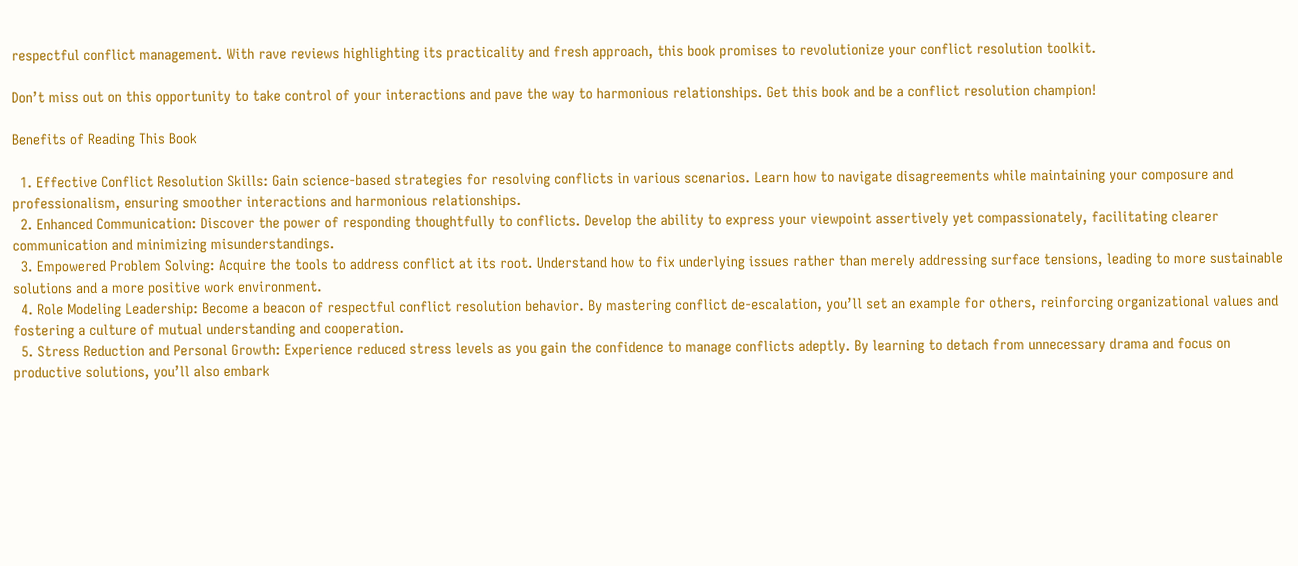respectful conflict management. With rave reviews highlighting its practicality and fresh approach, this book promises to revolutionize your conflict resolution toolkit.

Don’t miss out on this opportunity to take control of your interactions and pave the way to harmonious relationships. Get this book and be a conflict resolution champion!

Benefits of Reading This Book

  1. Effective Conflict Resolution Skills: Gain science-based strategies for resolving conflicts in various scenarios. Learn how to navigate disagreements while maintaining your composure and professionalism, ensuring smoother interactions and harmonious relationships.
  2. Enhanced Communication: Discover the power of responding thoughtfully to conflicts. Develop the ability to express your viewpoint assertively yet compassionately, facilitating clearer communication and minimizing misunderstandings.
  3. Empowered Problem Solving: Acquire the tools to address conflict at its root. Understand how to fix underlying issues rather than merely addressing surface tensions, leading to more sustainable solutions and a more positive work environment.
  4. Role Modeling Leadership: Become a beacon of respectful conflict resolution behavior. By mastering conflict de-escalation, you’ll set an example for others, reinforcing organizational values and fostering a culture of mutual understanding and cooperation.
  5. Stress Reduction and Personal Growth: Experience reduced stress levels as you gain the confidence to manage conflicts adeptly. By learning to detach from unnecessary drama and focus on productive solutions, you’ll also embark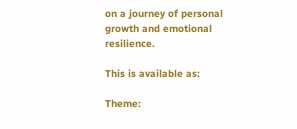on a journey of personal growth and emotional resilience.

This is available as:

Theme: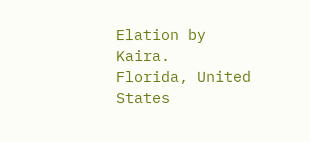Elation by Kaira.
Florida, United States